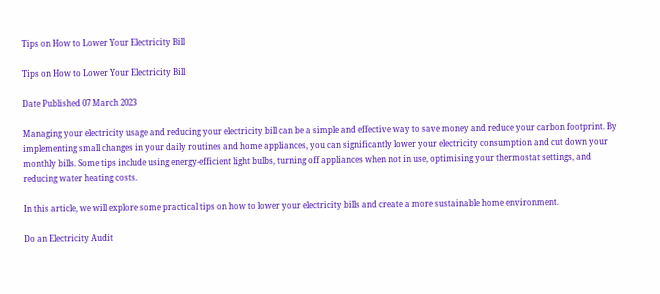Tips on How to Lower Your Electricity Bill

Tips on How to Lower Your Electricity Bill

Date Published 07 March 2023

Managing your electricity usage and reducing your electricity bill can be a simple and effective way to save money and reduce your carbon footprint. By implementing small changes in your daily routines and home appliances, you can significantly lower your electricity consumption and cut down your monthly bills. Some tips include using energy-efficient light bulbs, turning off appliances when not in use, optimising your thermostat settings, and reducing water heating costs.

In this article, we will explore some practical tips on how to lower your electricity bills and create a more sustainable home environment.

Do an Electricity Audit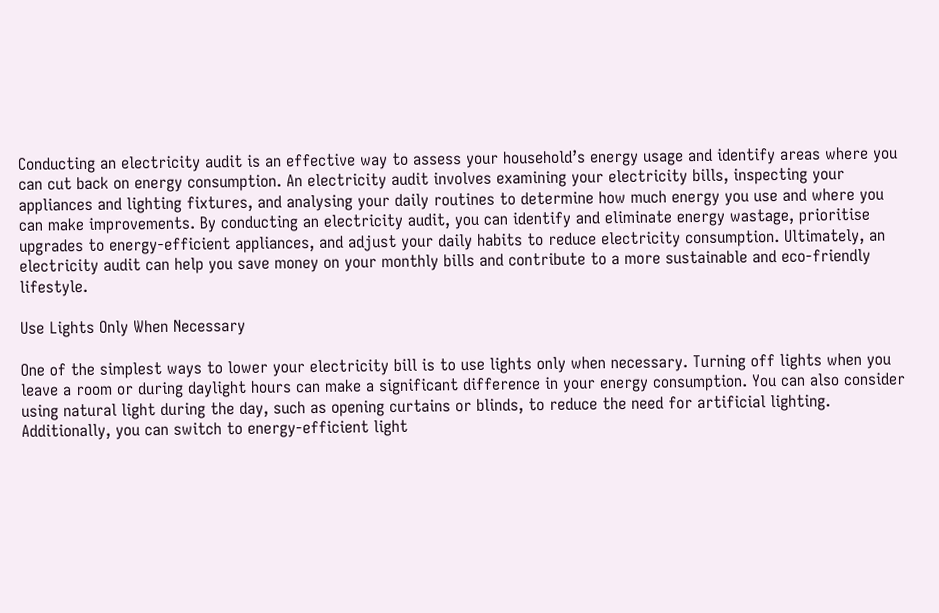Conducting an electricity audit is an effective way to assess your household’s energy usage and identify areas where you can cut back on energy consumption. An electricity audit involves examining your electricity bills, inspecting your appliances and lighting fixtures, and analysing your daily routines to determine how much energy you use and where you can make improvements. By conducting an electricity audit, you can identify and eliminate energy wastage, prioritise upgrades to energy-efficient appliances, and adjust your daily habits to reduce electricity consumption. Ultimately, an electricity audit can help you save money on your monthly bills and contribute to a more sustainable and eco-friendly lifestyle.

Use Lights Only When Necessary

One of the simplest ways to lower your electricity bill is to use lights only when necessary. Turning off lights when you leave a room or during daylight hours can make a significant difference in your energy consumption. You can also consider using natural light during the day, such as opening curtains or blinds, to reduce the need for artificial lighting. Additionally, you can switch to energy-efficient light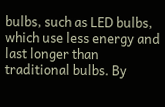bulbs, such as LED bulbs, which use less energy and last longer than traditional bulbs. By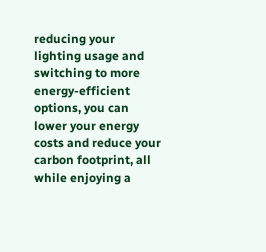reducing your lighting usage and switching to more energy-efficient options, you can lower your energy costs and reduce your carbon footprint, all while enjoying a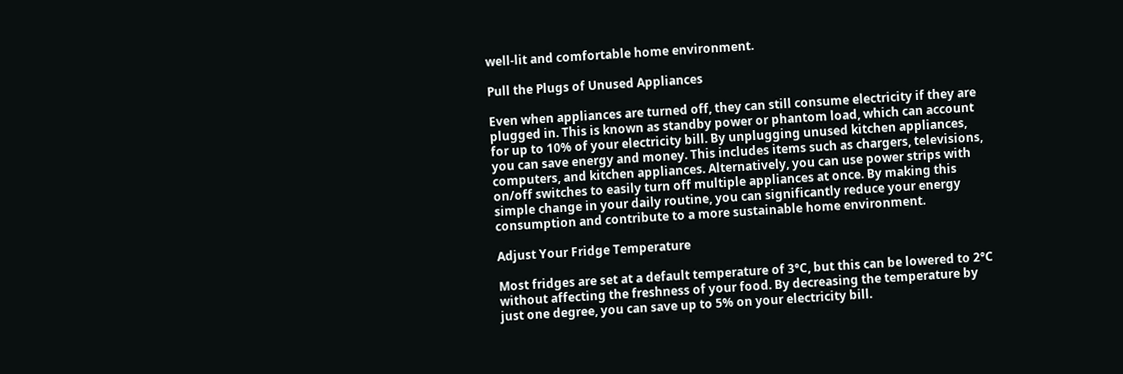well-lit and comfortable home environment.

Pull the Plugs of Unused Appliances

Even when appliances are turned off, they can still consume electricity if they are plugged in. This is known as standby power or phantom load, which can account for up to 10% of your electricity bill. By unplugging unused kitchen appliances, you can save energy and money. This includes items such as chargers, televisions, computers, and kitchen appliances. Alternatively, you can use power strips with on/off switches to easily turn off multiple appliances at once. By making this simple change in your daily routine, you can significantly reduce your energy consumption and contribute to a more sustainable home environment.

Adjust Your Fridge Temperature

Most fridges are set at a default temperature of 3°C, but this can be lowered to 2°C without affecting the freshness of your food. By decreasing the temperature by just one degree, you can save up to 5% on your electricity bill.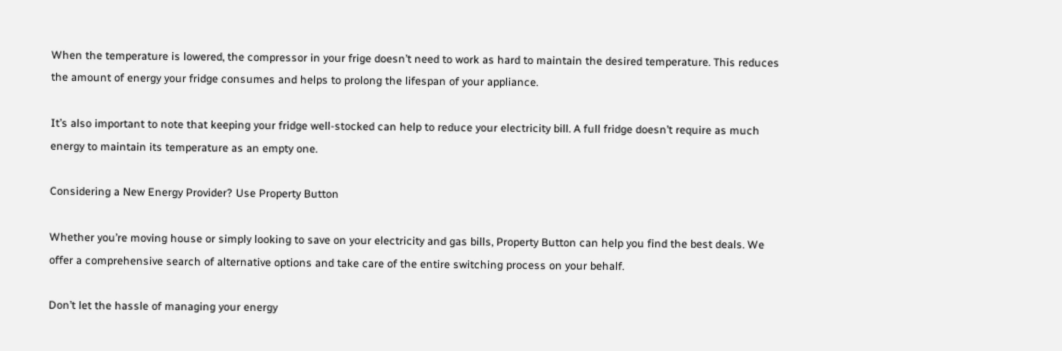When the temperature is lowered, the compressor in your frige doesn’t need to work as hard to maintain the desired temperature. This reduces the amount of energy your fridge consumes and helps to prolong the lifespan of your appliance.

It’s also important to note that keeping your fridge well-stocked can help to reduce your electricity bill. A full fridge doesn’t require as much energy to maintain its temperature as an empty one.

Considering a New Energy Provider? Use Property Button

Whether you’re moving house or simply looking to save on your electricity and gas bills, Property Button can help you find the best deals. We offer a comprehensive search of alternative options and take care of the entire switching process on your behalf.

Don’t let the hassle of managing your energy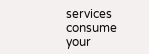services consume your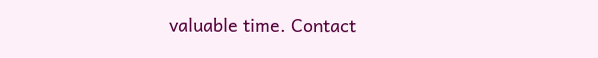valuable time. Contact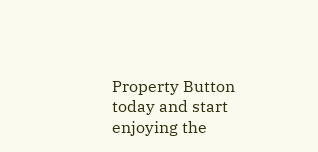Property Button today and start enjoying the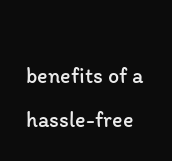benefits of a hassle-free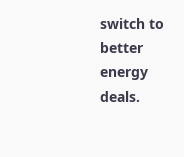switch to better energy deals.